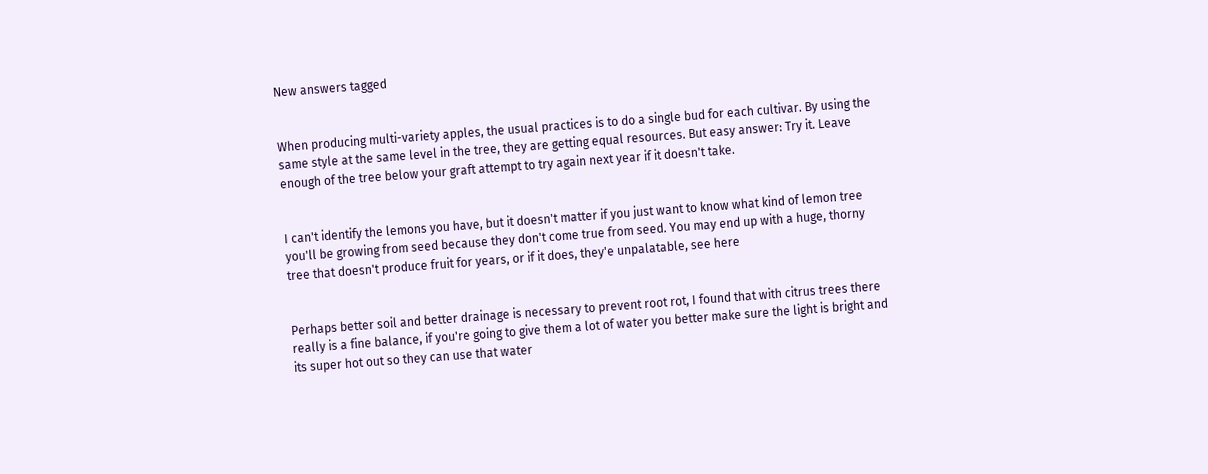New answers tagged


When producing multi-variety apples, the usual practices is to do a single bud for each cultivar. By using the same style at the same level in the tree, they are getting equal resources. But easy answer: Try it. Leave enough of the tree below your graft attempt to try again next year if it doesn't take.


I can't identify the lemons you have, but it doesn't matter if you just want to know what kind of lemon tree you'll be growing from seed because they don't come true from seed. You may end up with a huge, thorny tree that doesn't produce fruit for years, or if it does, they'e unpalatable, see here


Perhaps better soil and better drainage is necessary to prevent root rot, I found that with citrus trees there really is a fine balance, if you're going to give them a lot of water you better make sure the light is bright and its super hot out so they can use that water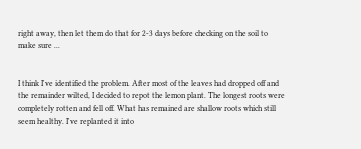right away, then let them do that for 2-3 days before checking on the soil to make sure ...


I think I've identified the problem. After most of the leaves had dropped off and the remainder wilted, I decided to repot the lemon plant. The longest roots were completely rotten and fell off. What has remained are shallow roots which still seem healthy. I've replanted it into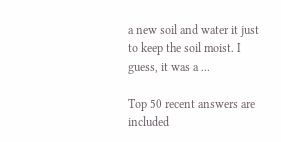a new soil and water it just to keep the soil moist. I guess, it was a ...

Top 50 recent answers are included